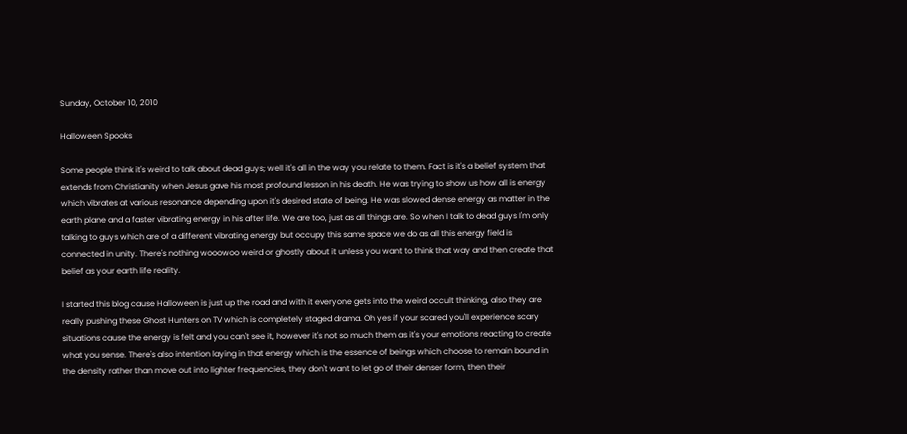Sunday, October 10, 2010

Halloween Spooks

Some people think it's weird to talk about dead guys; well it's all in the way you relate to them. Fact is it's a belief system that extends from Christianity when Jesus gave his most profound lesson in his death. He was trying to show us how all is energy which vibrates at various resonance depending upon it's desired state of being. He was slowed dense energy as matter in the earth plane and a faster vibrating energy in his after life. We are too, just as all things are. So when I talk to dead guys I'm only talking to guys which are of a different vibrating energy but occupy this same space we do as all this energy field is connected in unity. There's nothing wooowoo weird or ghostly about it unless you want to think that way and then create that belief as your earth life reality.

I started this blog cause Halloween is just up the road and with it everyone gets into the weird occult thinking, also they are really pushing these Ghost Hunters on TV which is completely staged drama. Oh yes if your scared you'll experience scary situations cause the energy is felt and you can't see it, however it's not so much them as it's your emotions reacting to create what you sense. There's also intention laying in that energy which is the essence of beings which choose to remain bound in the density rather than move out into lighter frequencies, they don't want to let go of their denser form, then their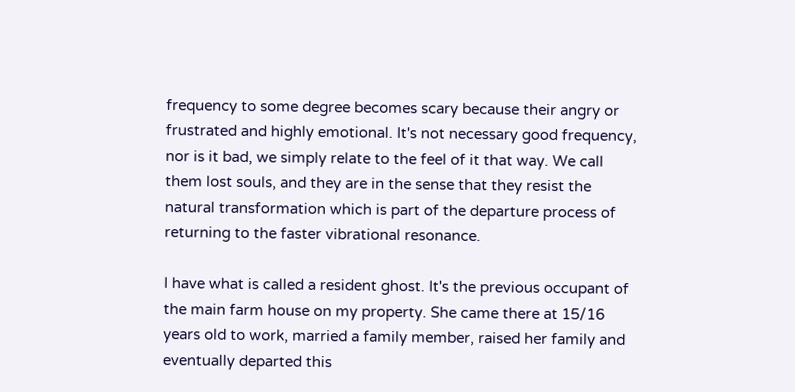frequency to some degree becomes scary because their angry or frustrated and highly emotional. It's not necessary good frequency, nor is it bad, we simply relate to the feel of it that way. We call them lost souls, and they are in the sense that they resist the natural transformation which is part of the departure process of returning to the faster vibrational resonance.

I have what is called a resident ghost. It's the previous occupant of the main farm house on my property. She came there at 15/16 years old to work, married a family member, raised her family and eventually departed this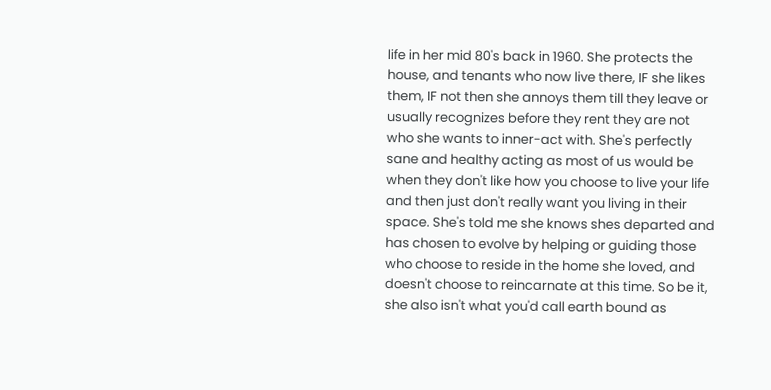life in her mid 80's back in 1960. She protects the house, and tenants who now live there, IF she likes them, IF not then she annoys them till they leave or usually recognizes before they rent they are not who she wants to inner-act with. She's perfectly sane and healthy acting as most of us would be when they don't like how you choose to live your life and then just don't really want you living in their space. She's told me she knows shes departed and has chosen to evolve by helping or guiding those who choose to reside in the home she loved, and doesn't choose to reincarnate at this time. So be it, she also isn't what you'd call earth bound as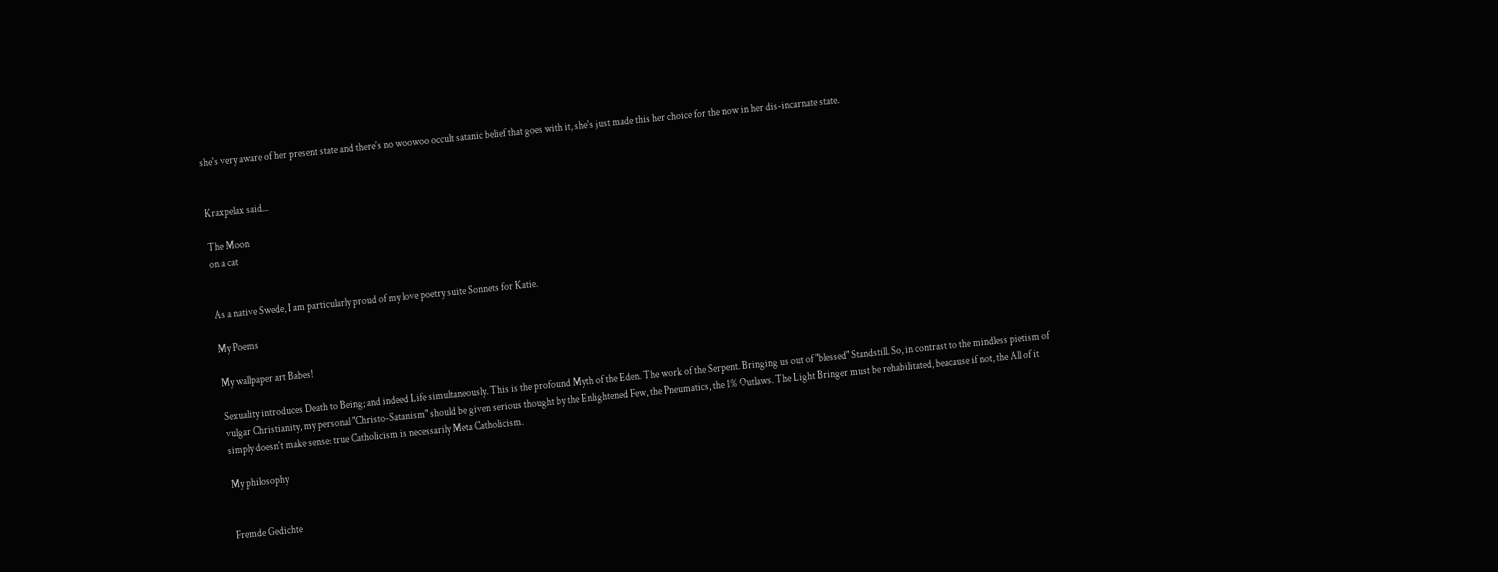she's very aware of her present state and there's no woowoo occult satanic belief that goes with it, she's just made this her choice for the now in her dis-incarnate state.


Kraxpelax said...

The Moon
on a cat


As a native Swede, I am particularly proud of my love poetry suite Sonnets for Katie.

My Poems

My wallpaper art Babes!

Sexuality introduces Death to Being; and indeed Life simultaneously. This is the profound Myth of the Eden. The work of the Serpent. Bringing us out of "blessed" Standstill. So, in contrast to the mindless pietism of vulgar Christianity, my personal "Christo-Satanism" should be given serious thought by the Enlightened Few, the Pneumatics, the 1% Outlaws. The Light Bringer must be rehabilitated, beacause if not, the All of it simply doesn't make sense: true Catholicism is necessarily Meta Catholicism.

My philosophy


Fremde Gedichte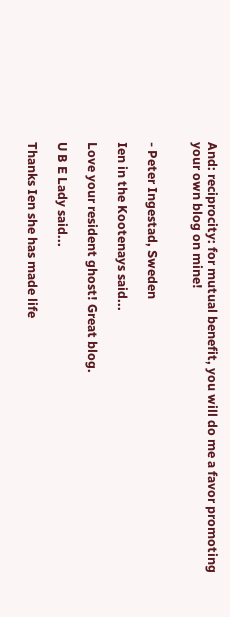And: reciprocity: for mutual benefit, you will do me a favor promoting your own blog on mine!


- Peter Ingestad, Sweden

Ien in the Kootenays said...

Love your resident ghost! Great blog.

U B E Lady said...

Thanks Ien she has made life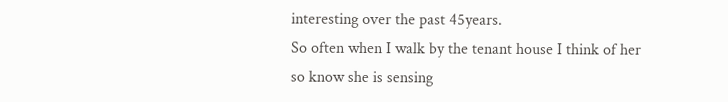interesting over the past 45years.
So often when I walk by the tenant house I think of her so know she is sensing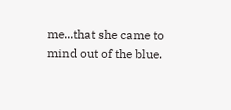me...that she came to mind out of the blue.